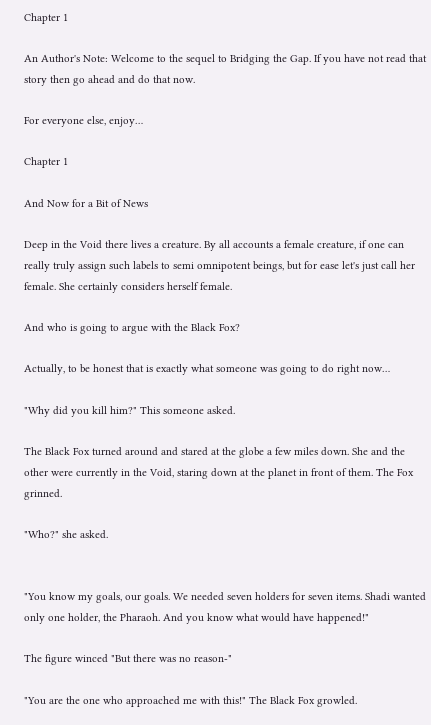Chapter 1

An Author's Note: Welcome to the sequel to Bridging the Gap. If you have not read that story then go ahead and do that now.

For everyone else, enjoy…

Chapter 1

And Now for a Bit of News

Deep in the Void there lives a creature. By all accounts a female creature, if one can really truly assign such labels to semi omnipotent beings, but for ease let's just call her female. She certainly considers herself female.

And who is going to argue with the Black Fox?

Actually, to be honest that is exactly what someone was going to do right now…

"Why did you kill him?" This someone asked.

The Black Fox turned around and stared at the globe a few miles down. She and the other were currently in the Void, staring down at the planet in front of them. The Fox grinned.

"Who?" she asked.


"You know my goals, our goals. We needed seven holders for seven items. Shadi wanted only one holder, the Pharaoh. And you know what would have happened!"

The figure winced "But there was no reason-"

"You are the one who approached me with this!" The Black Fox growled.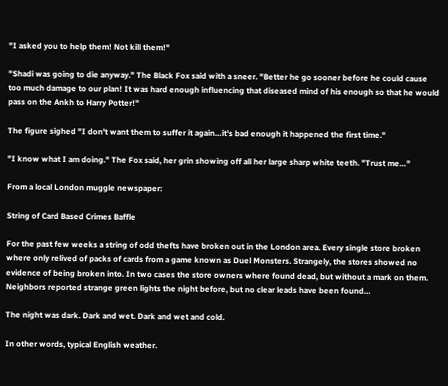"I asked you to help them! Not kill them!"

"Shadi was going to die anyway." The Black Fox said with a sneer. "Better he go sooner before he could cause too much damage to our plan! It was hard enough influencing that diseased mind of his enough so that he would pass on the Ankh to Harry Potter!"

The figure sighed "I don't want them to suffer it again…it's bad enough it happened the first time."

"I know what I am doing." The Fox said, her grin showing off all her large sharp white teeth. "Trust me…"

From a local London muggle newspaper:

String of Card Based Crimes Baffle

For the past few weeks a string of odd thefts have broken out in the London area. Every single store broken where only relived of packs of cards from a game known as Duel Monsters. Strangely, the stores showed no evidence of being broken into. In two cases the store owners where found dead, but without a mark on them. Neighbors reported strange green lights the night before, but no clear leads have been found…

The night was dark. Dark and wet. Dark and wet and cold.

In other words, typical English weather.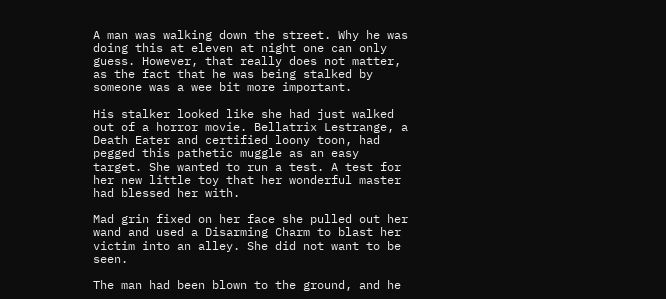A man was walking down the street. Why he was doing this at eleven at night one can only guess. However, that really does not matter, as the fact that he was being stalked by someone was a wee bit more important.

His stalker looked like she had just walked out of a horror movie. Bellatrix Lestrange, a Death Eater and certified loony toon, had pegged this pathetic muggle as an easy target. She wanted to run a test. A test for her new little toy that her wonderful master had blessed her with.

Mad grin fixed on her face she pulled out her wand and used a Disarming Charm to blast her victim into an alley. She did not want to be seen.

The man had been blown to the ground, and he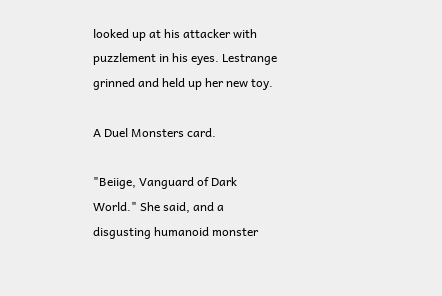looked up at his attacker with puzzlement in his eyes. Lestrange grinned and held up her new toy.

A Duel Monsters card.

"Beiige, Vanguard of Dark World." She said, and a disgusting humanoid monster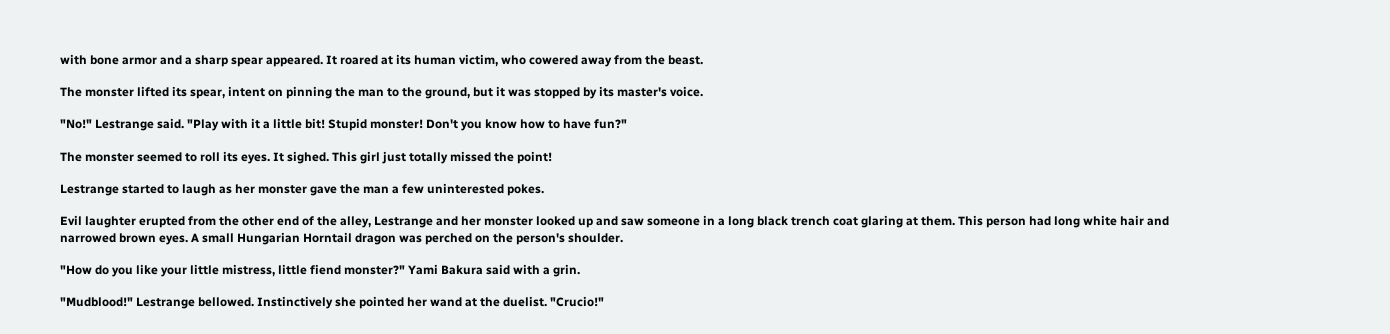with bone armor and a sharp spear appeared. It roared at its human victim, who cowered away from the beast.

The monster lifted its spear, intent on pinning the man to the ground, but it was stopped by its master's voice.

"No!" Lestrange said. "Play with it a little bit! Stupid monster! Don't you know how to have fun?"

The monster seemed to roll its eyes. It sighed. This girl just totally missed the point!

Lestrange started to laugh as her monster gave the man a few uninterested pokes.

Evil laughter erupted from the other end of the alley, Lestrange and her monster looked up and saw someone in a long black trench coat glaring at them. This person had long white hair and narrowed brown eyes. A small Hungarian Horntail dragon was perched on the person's shoulder.

"How do you like your little mistress, little fiend monster?" Yami Bakura said with a grin.

"Mudblood!" Lestrange bellowed. Instinctively she pointed her wand at the duelist. "Crucio!"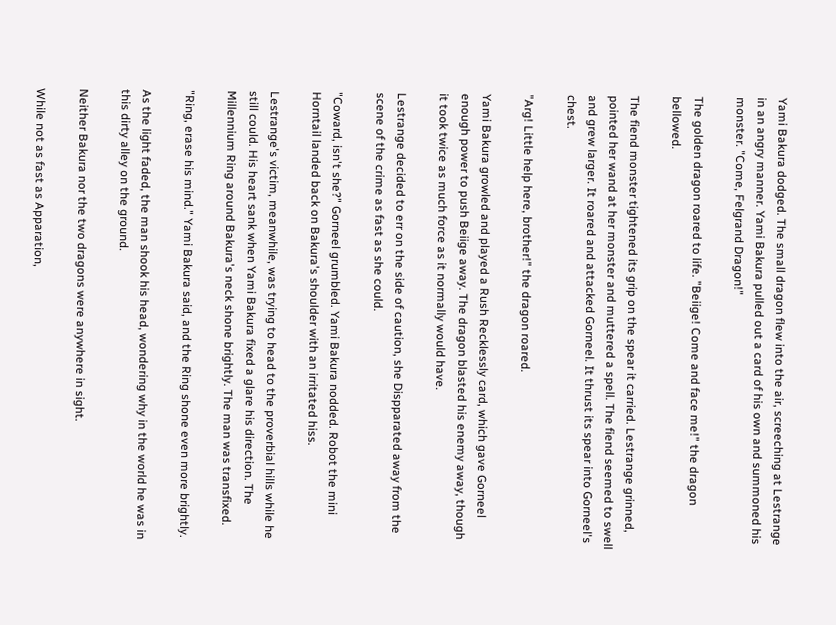Yami Bakura dodged. The small dragon flew into the air, screeching at Lestrange in an angry manner. Yami Bakura pulled out a card of his own and summoned his monster. "Come, Felgrand Dragon!"

The golden dragon roared to life. "Beiige! Come and face me!" the dragon bellowed.

The fiend monster tightened its grip on the spear it carried. Lestrange grinned, pointed her wand at her monster and muttered a spell. The fiend seemed to swell and grew larger. It roared and attacked Gorneel. It thrust its spear into Gorneel's chest.

"Arg! Little help here, brother!" the dragon roared.

Yami Bakura growled and played a Rush Recklessly card, which gave Gorneel enough power to push Beiige away. The dragon blasted his enemy away, though it took twice as much force as it normally would have.

Lestrange decided to err on the side of caution, she Dispparated away from the scene of the crime as fast as she could.

"Coward, isn't she?" Gorneel grumbled. Yami Bakura nodded. Robot the mini Horntail landed back on Bakura's shoulder with an irritated hiss.

Lestrange's victim, meanwhile, was trying to head to the proverbial hills while he still could. His heart sank when Yami Bakura fixed a glare his direction. The Millennium Ring around Bakura's neck shone brightly. The man was transfixed.

"Ring, erase his mind." Yami Bakura said, and the Ring shone even more brightly.

As the light faded, the man shook his head, wondering why in the world he was in this dirty alley on the ground.

Neither Bakura nor the two dragons were anywhere in sight.

While not as fast as Apparation,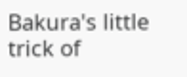Bakura's little trick of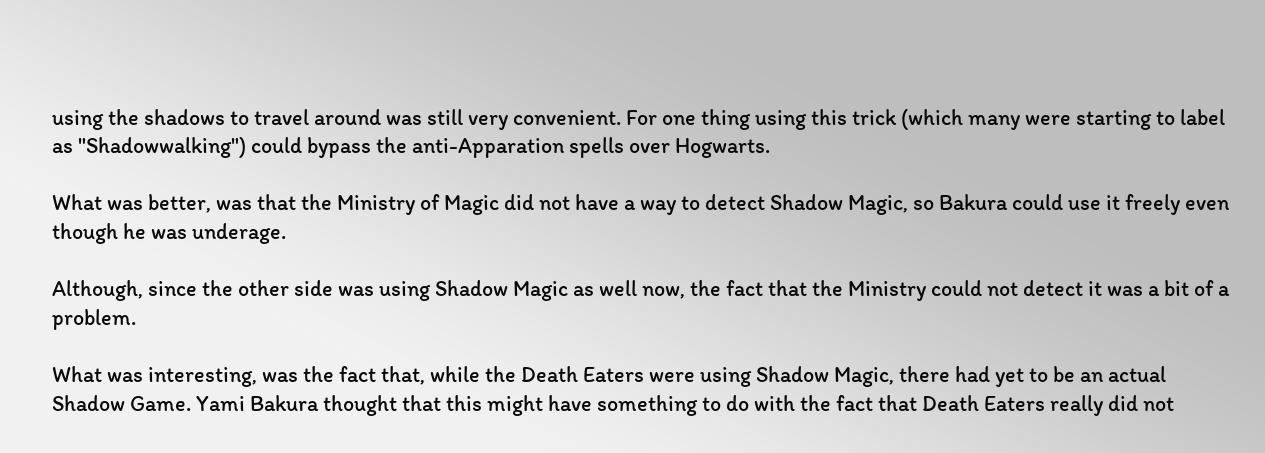using the shadows to travel around was still very convenient. For one thing using this trick (which many were starting to label as "Shadowwalking") could bypass the anti-Apparation spells over Hogwarts.

What was better, was that the Ministry of Magic did not have a way to detect Shadow Magic, so Bakura could use it freely even though he was underage.

Although, since the other side was using Shadow Magic as well now, the fact that the Ministry could not detect it was a bit of a problem.

What was interesting, was the fact that, while the Death Eaters were using Shadow Magic, there had yet to be an actual Shadow Game. Yami Bakura thought that this might have something to do with the fact that Death Eaters really did not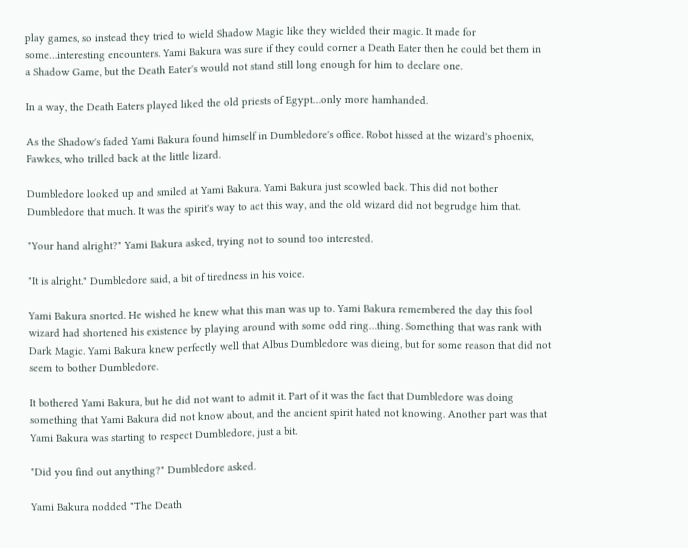play games, so instead they tried to wield Shadow Magic like they wielded their magic. It made for some…interesting encounters. Yami Bakura was sure if they could corner a Death Eater then he could bet them in a Shadow Game, but the Death Eater's would not stand still long enough for him to declare one.

In a way, the Death Eaters played liked the old priests of Egypt…only more hamhanded.

As the Shadow's faded Yami Bakura found himself in Dumbledore's office. Robot hissed at the wizard's phoenix, Fawkes, who trilled back at the little lizard.

Dumbledore looked up and smiled at Yami Bakura. Yami Bakura just scowled back. This did not bother Dumbledore that much. It was the spirit's way to act this way, and the old wizard did not begrudge him that.

"Your hand alright?" Yami Bakura asked, trying not to sound too interested.

"It is alright." Dumbledore said, a bit of tiredness in his voice.

Yami Bakura snorted. He wished he knew what this man was up to. Yami Bakura remembered the day this fool wizard had shortened his existence by playing around with some odd ring…thing. Something that was rank with Dark Magic. Yami Bakura knew perfectly well that Albus Dumbledore was dieing, but for some reason that did not seem to bother Dumbledore.

It bothered Yami Bakura, but he did not want to admit it. Part of it was the fact that Dumbledore was doing something that Yami Bakura did not know about, and the ancient spirit hated not knowing. Another part was that Yami Bakura was starting to respect Dumbledore, just a bit.

"Did you find out anything?" Dumbledore asked.

Yami Bakura nodded "The Death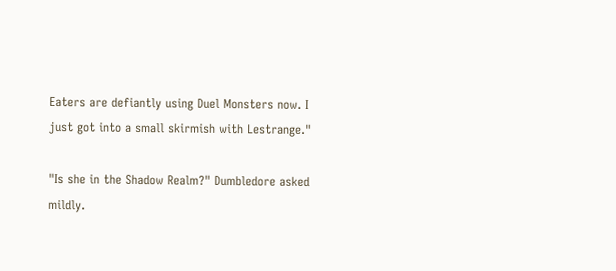Eaters are defiantly using Duel Monsters now. I just got into a small skirmish with Lestrange."

"Is she in the Shadow Realm?" Dumbledore asked mildly.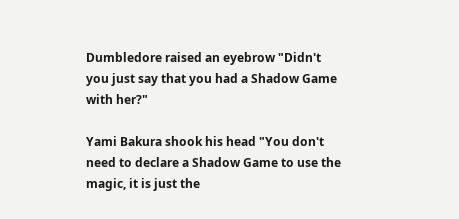Dumbledore raised an eyebrow "Didn't you just say that you had a Shadow Game with her?"

Yami Bakura shook his head "You don't need to declare a Shadow Game to use the magic, it is just the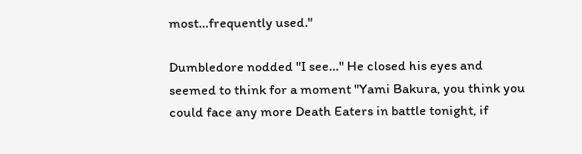most…frequently used."

Dumbledore nodded "I see…" He closed his eyes and seemed to think for a moment "Yami Bakura, you think you could face any more Death Eaters in battle tonight, if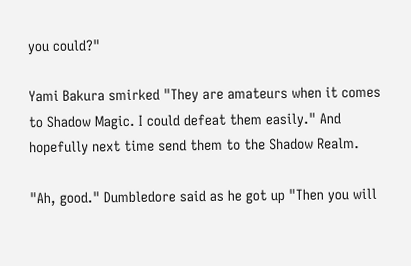you could?"

Yami Bakura smirked "They are amateurs when it comes to Shadow Magic. I could defeat them easily." And hopefully next time send them to the Shadow Realm.

"Ah, good." Dumbledore said as he got up "Then you will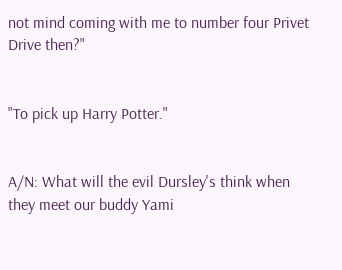not mind coming with me to number four Privet Drive then?"


"To pick up Harry Potter."


A/N: What will the evil Dursley's think when they meet our buddy Yami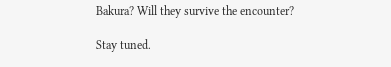Bakura? Will they survive the encounter?

Stay tuned.